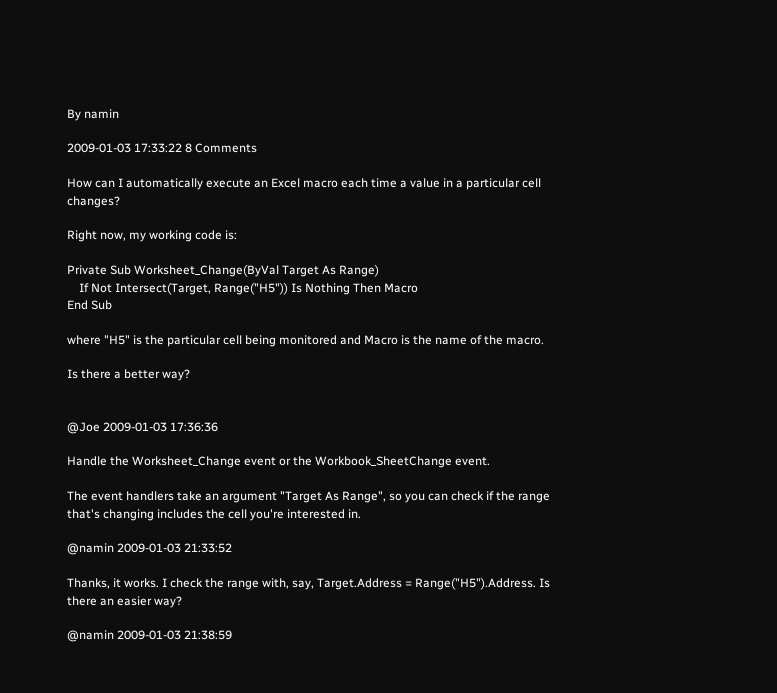By namin

2009-01-03 17:33:22 8 Comments

How can I automatically execute an Excel macro each time a value in a particular cell changes?

Right now, my working code is:

Private Sub Worksheet_Change(ByVal Target As Range)
    If Not Intersect(Target, Range("H5")) Is Nothing Then Macro
End Sub

where "H5" is the particular cell being monitored and Macro is the name of the macro.

Is there a better way?


@Joe 2009-01-03 17:36:36

Handle the Worksheet_Change event or the Workbook_SheetChange event.

The event handlers take an argument "Target As Range", so you can check if the range that's changing includes the cell you're interested in.

@namin 2009-01-03 21:33:52

Thanks, it works. I check the range with, say, Target.Address = Range("H5").Address. Is there an easier way?

@namin 2009-01-03 21:38:59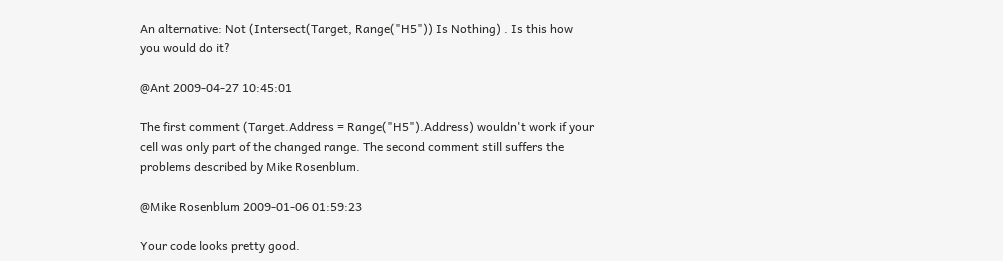An alternative: Not (Intersect(Target, Range("H5")) Is Nothing) . Is this how you would do it?

@Ant 2009-04-27 10:45:01

The first comment (Target.Address = Range("H5").Address) wouldn't work if your cell was only part of the changed range. The second comment still suffers the problems described by Mike Rosenblum.

@Mike Rosenblum 2009-01-06 01:59:23

Your code looks pretty good.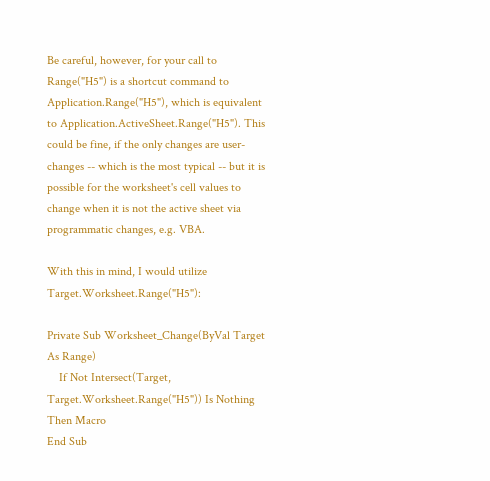Be careful, however, for your call to Range("H5") is a shortcut command to Application.Range("H5"), which is equivalent to Application.ActiveSheet.Range("H5"). This could be fine, if the only changes are user-changes -- which is the most typical -- but it is possible for the worksheet's cell values to change when it is not the active sheet via programmatic changes, e.g. VBA.

With this in mind, I would utilize Target.Worksheet.Range("H5"):

Private Sub Worksheet_Change(ByVal Target As Range)
    If Not Intersect(Target, Target.Worksheet.Range("H5")) Is Nothing Then Macro
End Sub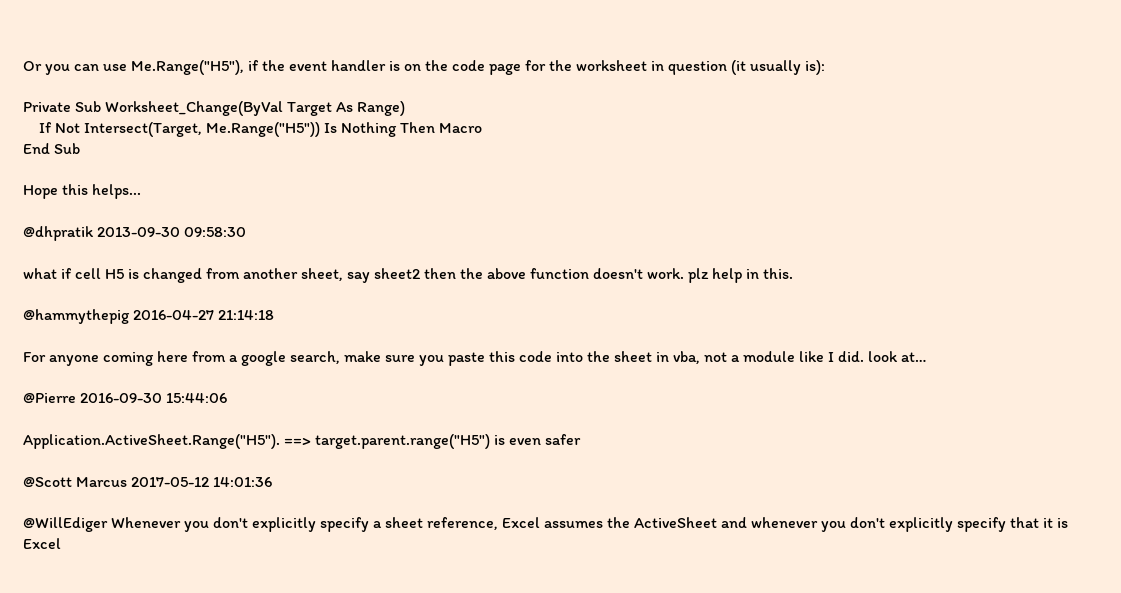Or you can use Me.Range("H5"), if the event handler is on the code page for the worksheet in question (it usually is):

Private Sub Worksheet_Change(ByVal Target As Range)
    If Not Intersect(Target, Me.Range("H5")) Is Nothing Then Macro
End Sub

Hope this helps...

@dhpratik 2013-09-30 09:58:30

what if cell H5 is changed from another sheet, say sheet2 then the above function doesn't work. plz help in this.

@hammythepig 2016-04-27 21:14:18

For anyone coming here from a google search, make sure you paste this code into the sheet in vba, not a module like I did. look at…

@Pierre 2016-09-30 15:44:06

Application.ActiveSheet.Range("H5"). ==> target.parent.range("H5") is even safer

@Scott Marcus 2017-05-12 14:01:36

@WillEdiger Whenever you don't explicitly specify a sheet reference, Excel assumes the ActiveSheet and whenever you don't explicitly specify that it is Excel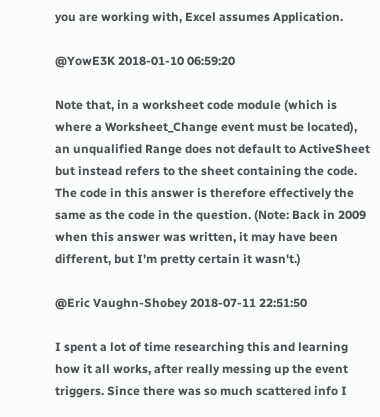you are working with, Excel assumes Application.

@YowE3K 2018-01-10 06:59:20

Note that, in a worksheet code module (which is where a Worksheet_Change event must be located), an unqualified Range does not default to ActiveSheet but instead refers to the sheet containing the code. The code in this answer is therefore effectively the same as the code in the question. (Note: Back in 2009 when this answer was written, it may have been different, but I'm pretty certain it wasn't.)

@Eric Vaughn-Shobey 2018-07-11 22:51:50

I spent a lot of time researching this and learning how it all works, after really messing up the event triggers. Since there was so much scattered info I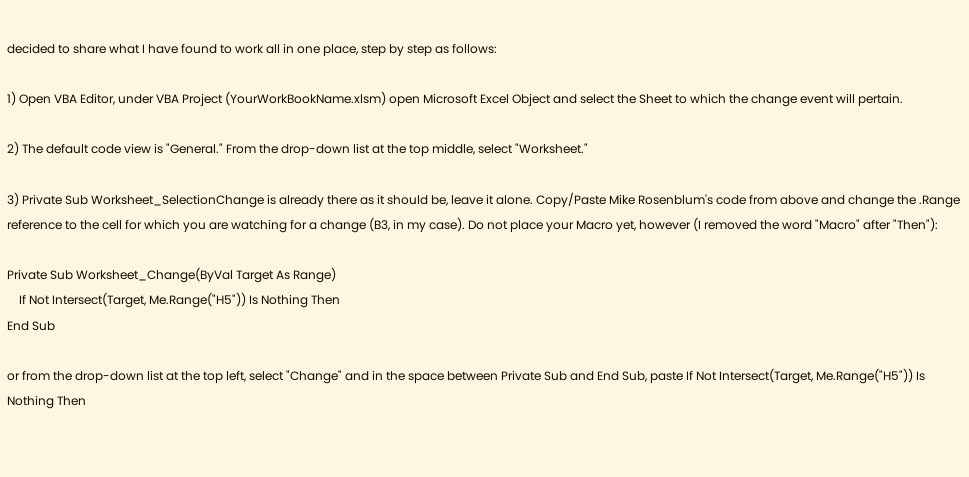decided to share what I have found to work all in one place, step by step as follows:

1) Open VBA Editor, under VBA Project (YourWorkBookName.xlsm) open Microsoft Excel Object and select the Sheet to which the change event will pertain.

2) The default code view is "General." From the drop-down list at the top middle, select "Worksheet."

3) Private Sub Worksheet_SelectionChange is already there as it should be, leave it alone. Copy/Paste Mike Rosenblum's code from above and change the .Range reference to the cell for which you are watching for a change (B3, in my case). Do not place your Macro yet, however (I removed the word "Macro" after "Then"):

Private Sub Worksheet_Change(ByVal Target As Range)
    If Not Intersect(Target, Me.Range("H5")) Is Nothing Then
End Sub

or from the drop-down list at the top left, select "Change" and in the space between Private Sub and End Sub, paste If Not Intersect(Target, Me.Range("H5")) Is Nothing Then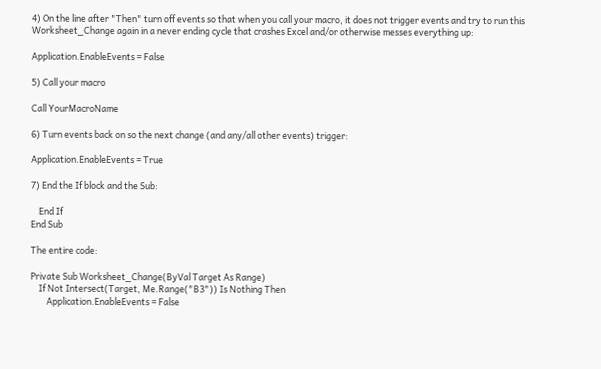4) On the line after "Then" turn off events so that when you call your macro, it does not trigger events and try to run this Worksheet_Change again in a never ending cycle that crashes Excel and/or otherwise messes everything up:

Application.EnableEvents = False

5) Call your macro

Call YourMacroName

6) Turn events back on so the next change (and any/all other events) trigger:

Application.EnableEvents = True

7) End the If block and the Sub:

    End If
End Sub

The entire code:

Private Sub Worksheet_Change(ByVal Target As Range)
    If Not Intersect(Target, Me.Range("B3")) Is Nothing Then
        Application.EnableEvents = False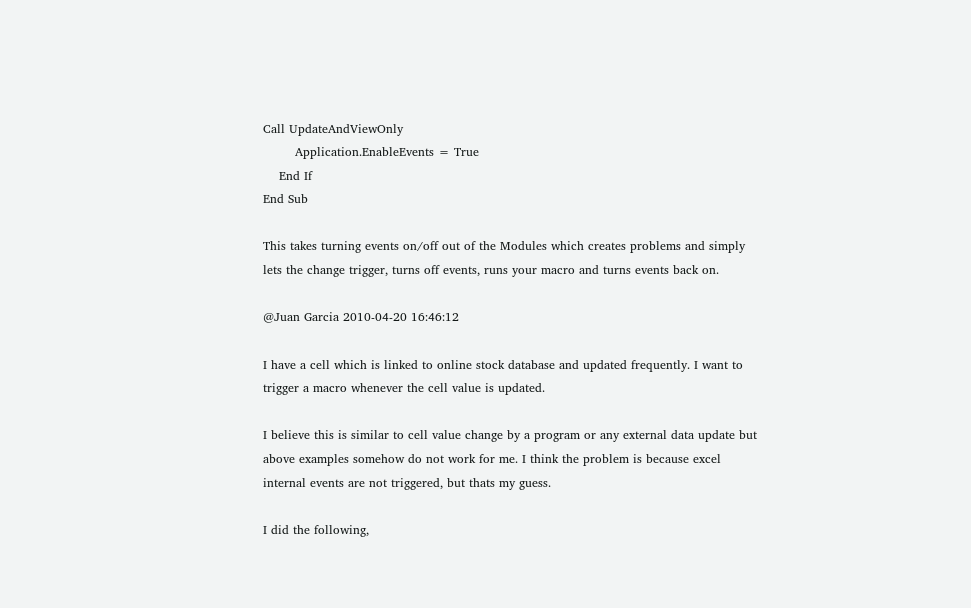Call UpdateAndViewOnly
        Application.EnableEvents = True
    End If
End Sub

This takes turning events on/off out of the Modules which creates problems and simply lets the change trigger, turns off events, runs your macro and turns events back on.

@Juan Garcia 2010-04-20 16:46:12

I have a cell which is linked to online stock database and updated frequently. I want to trigger a macro whenever the cell value is updated.

I believe this is similar to cell value change by a program or any external data update but above examples somehow do not work for me. I think the problem is because excel internal events are not triggered, but thats my guess.

I did the following,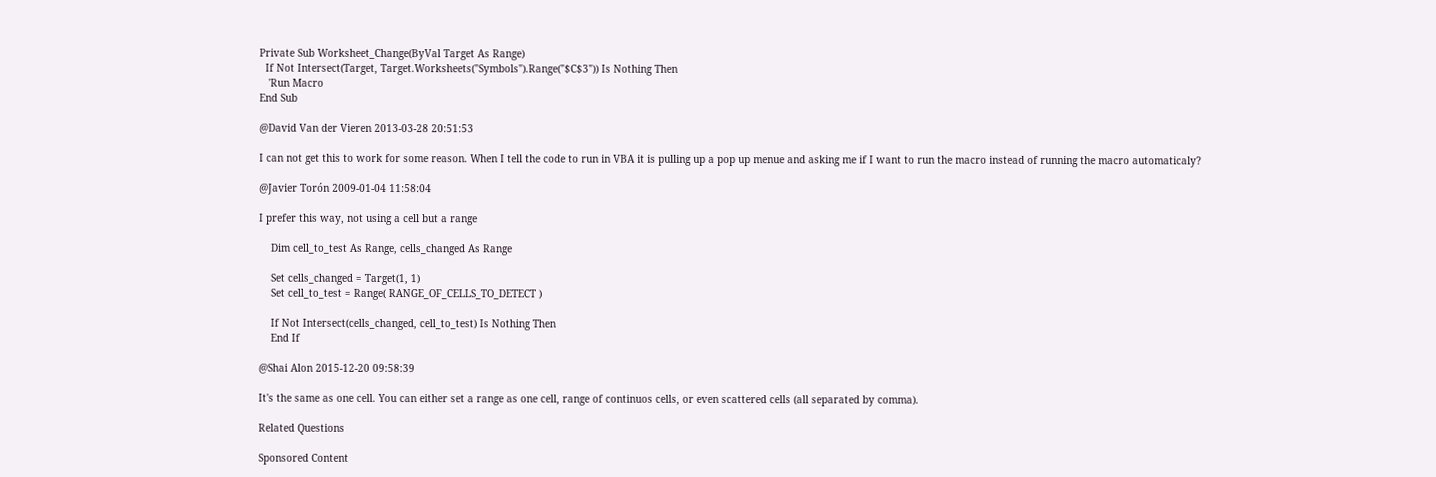Private Sub Worksheet_Change(ByVal Target As Range)
  If Not Intersect(Target, Target.Worksheets("Symbols").Range("$C$3")) Is Nothing Then
   'Run Macro
End Sub

@David Van der Vieren 2013-03-28 20:51:53

I can not get this to work for some reason. When I tell the code to run in VBA it is pulling up a pop up menue and asking me if I want to run the macro instead of running the macro automaticaly?

@Javier Torón 2009-01-04 11:58:04

I prefer this way, not using a cell but a range

    Dim cell_to_test As Range, cells_changed As Range

    Set cells_changed = Target(1, 1)
    Set cell_to_test = Range( RANGE_OF_CELLS_TO_DETECT )

    If Not Intersect(cells_changed, cell_to_test) Is Nothing Then
    End If

@Shai Alon 2015-12-20 09:58:39

It's the same as one cell. You can either set a range as one cell, range of continuos cells, or even scattered cells (all separated by comma).

Related Questions

Sponsored Content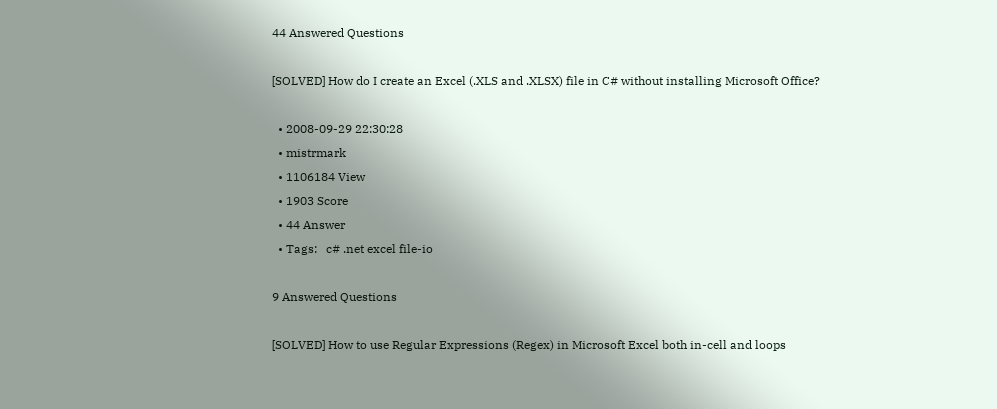44 Answered Questions

[SOLVED] How do I create an Excel (.XLS and .XLSX) file in C# without installing Microsoft Office?

  • 2008-09-29 22:30:28
  • mistrmark
  • 1106184 View
  • 1903 Score
  • 44 Answer
  • Tags:   c# .net excel file-io

9 Answered Questions

[SOLVED] How to use Regular Expressions (Regex) in Microsoft Excel both in-cell and loops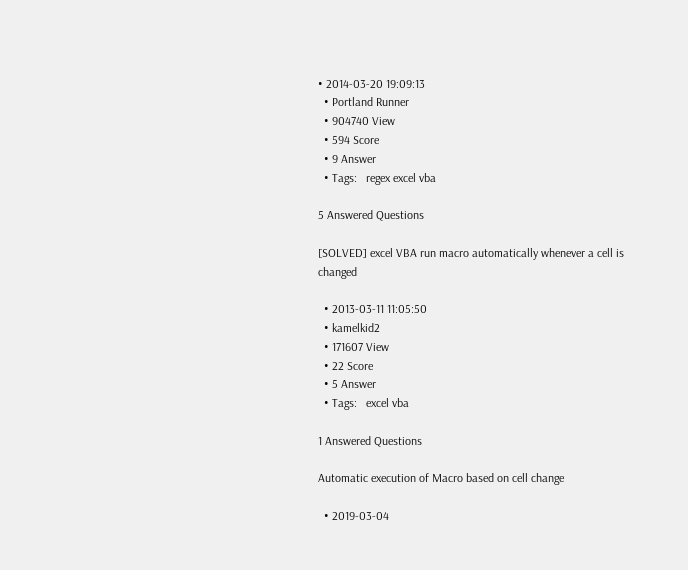• 2014-03-20 19:09:13
  • Portland Runner
  • 904740 View
  • 594 Score
  • 9 Answer
  • Tags:   regex excel vba

5 Answered Questions

[SOLVED] excel VBA run macro automatically whenever a cell is changed

  • 2013-03-11 11:05:50
  • kamelkid2
  • 171607 View
  • 22 Score
  • 5 Answer
  • Tags:   excel vba

1 Answered Questions

Automatic execution of Macro based on cell change

  • 2019-03-04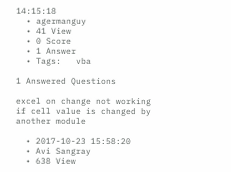14:15:18
  • agermanguy
  • 41 View
  • 0 Score
  • 1 Answer
  • Tags:   vba

1 Answered Questions

excel on change not working if cell value is changed by another module

  • 2017-10-23 15:58:20
  • Avi Sangray
  • 638 View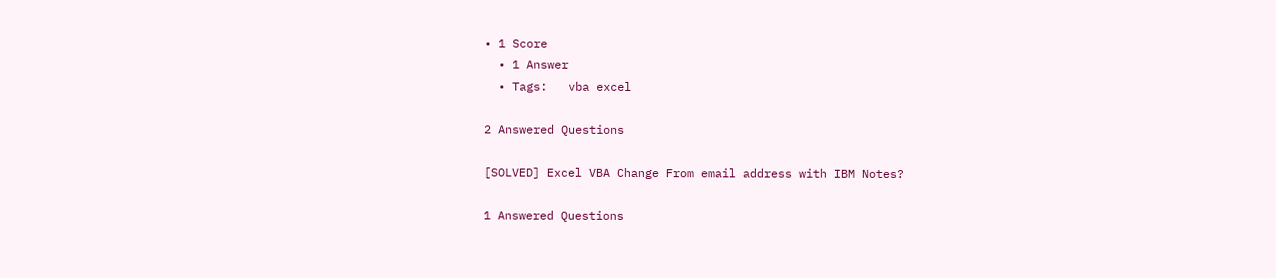• 1 Score
  • 1 Answer
  • Tags:   vba excel

2 Answered Questions

[SOLVED] Excel VBA Change From email address with IBM Notes?

1 Answered Questions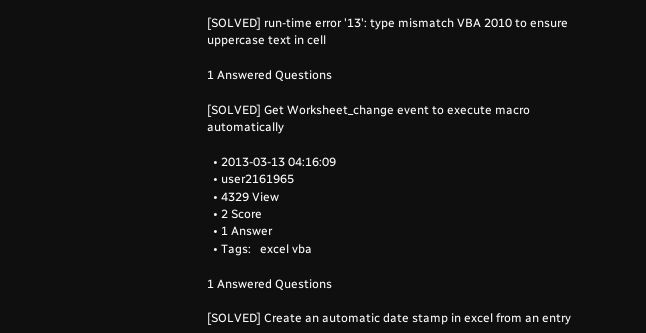[SOLVED] run-time error '13': type mismatch VBA 2010 to ensure uppercase text in cell

1 Answered Questions

[SOLVED] Get Worksheet_change event to execute macro automatically

  • 2013-03-13 04:16:09
  • user2161965
  • 4329 View
  • 2 Score
  • 1 Answer
  • Tags:   excel vba

1 Answered Questions

[SOLVED] Create an automatic date stamp in excel from an entry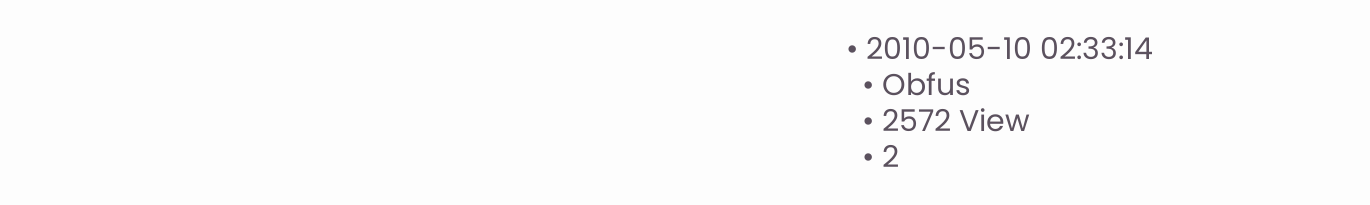• 2010-05-10 02:33:14
  • Obfus
  • 2572 View
  • 2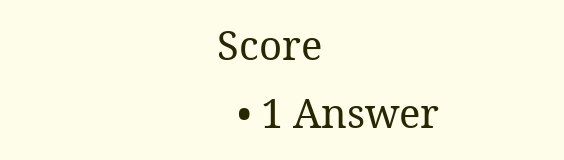Score
  • 1 Answer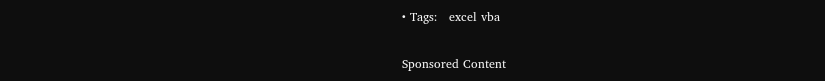• Tags:   excel vba

Sponsored Content